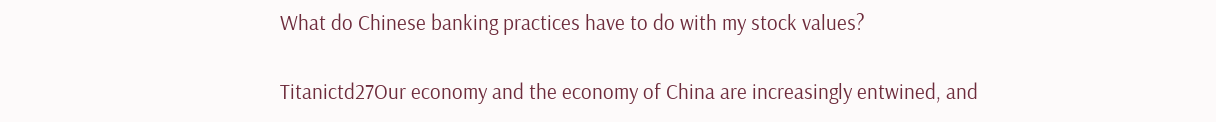What do Chinese banking practices have to do with my stock values?

Titanictd27Our economy and the economy of China are increasingly entwined, and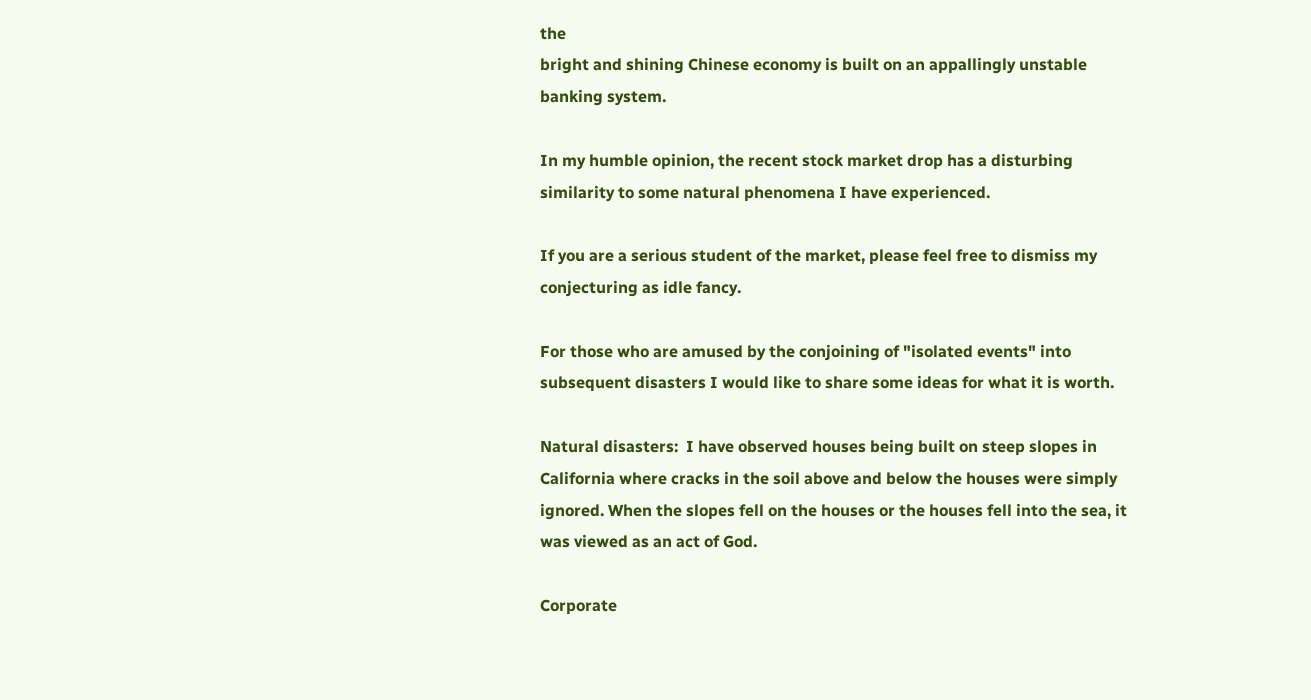the
bright and shining Chinese economy is built on an appallingly unstable
banking system.

In my humble opinion, the recent stock market drop has a disturbing similarity to some natural phenomena I have experienced.

If you are a serious student of the market, please feel free to dismiss my conjecturing as idle fancy.

For those who are amused by the conjoining of "isolated events" into subsequent disasters I would like to share some ideas for what it is worth.

Natural disasters:  I have observed houses being built on steep slopes in California where cracks in the soil above and below the houses were simply ignored. When the slopes fell on the houses or the houses fell into the sea, it was viewed as an act of God.

Corporate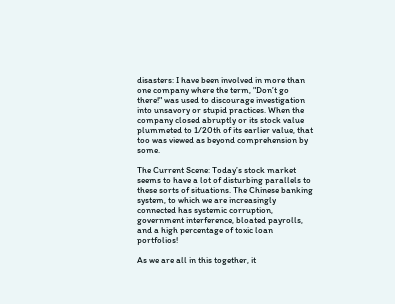disasters: I have been involved in more than one company where the term, "Don’t go there!" was used to discourage investigation into unsavory or stupid practices. When the company closed abruptly or its stock value plummeted to 1/20th of its earlier value, that too was viewed as beyond comprehension by some.

The Current Scene: Today’s stock market seems to have a lot of disturbing parallels to these sorts of situations. The Chinese banking system, to which we are increasingly connected has systemic corruption, government interference, bloated payrolls, and a high percentage of toxic loan portfolios!

As we are all in this together, it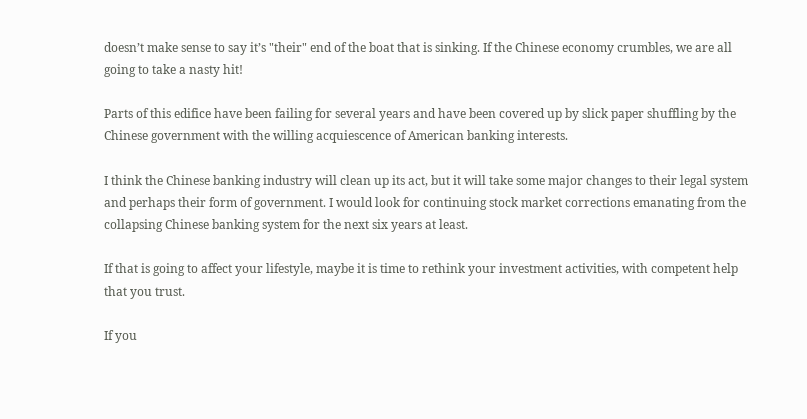doesn’t make sense to say it’s "their" end of the boat that is sinking. If the Chinese economy crumbles, we are all going to take a nasty hit!

Parts of this edifice have been failing for several years and have been covered up by slick paper shuffling by the Chinese government with the willing acquiescence of American banking interests.

I think the Chinese banking industry will clean up its act, but it will take some major changes to their legal system and perhaps their form of government. I would look for continuing stock market corrections emanating from the collapsing Chinese banking system for the next six years at least.

If that is going to affect your lifestyle, maybe it is time to rethink your investment activities, with competent help that you trust.

If you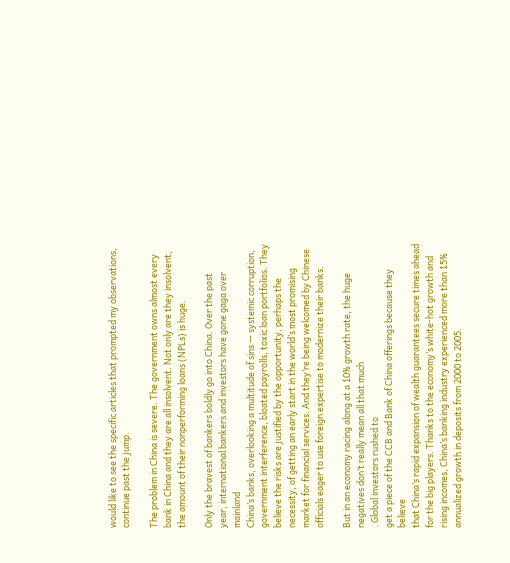would like to see the specific articles that prompted my observations, continue past the jump.

The problem in China is severe. The government owns almost every
bank in China and they are all insolvent. Not only are they insolvent,
the amount of their nonperforming loans (NPLs) is huge.

Only the bravest of bankers boldly go into China. Over the past
year, international bankers and investors have gone gaga over mainland
China’s banks, overlooking a multitude of sins — systemic corruption,
government interference, bloated payrolls, toxic loan portfolios. They
believe the risks are justified by the opportunity, perhaps the
necessity, of getting an early start in the world’s most promising
market for financial services. And they’re being welcomed by Chinese
officials eager to use foreign expertise to modernize their banks.

But in an economy racing along at a 10% growth rate, the huge
negatives don’t really mean all that much
. Global investors rushed to
get a piece of the CCB and Bank of China offerings because they believe
that China’s rapid expansion of wealth guarantees secure times ahead
for the big players. Thanks to the economy’s white-hot growth and
rising incomes, China’s banking industry experienced more than 15%
annualized growth in deposits from 2000 to 2005.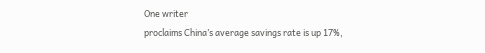One writer
proclaims China’s average savings rate is up 17%,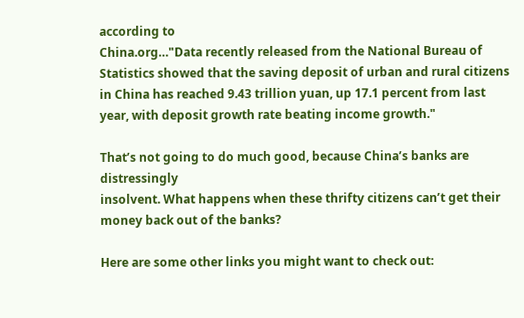according to
China.org…"Data recently released from the National Bureau of
Statistics showed that the saving deposit of urban and rural citizens
in China has reached 9.43 trillion yuan, up 17.1 percent from last
year, with deposit growth rate beating income growth."

That’s not going to do much good, because China’s banks are distressingly
insolvent. What happens when these thrifty citizens can’t get their money back out of the banks?

Here are some other links you might want to check out: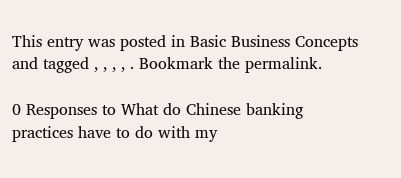This entry was posted in Basic Business Concepts and tagged , , , , . Bookmark the permalink.

0 Responses to What do Chinese banking practices have to do with my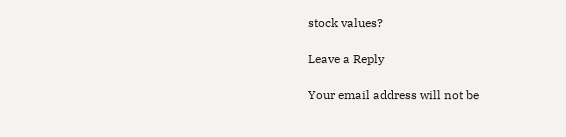stock values?

Leave a Reply

Your email address will not be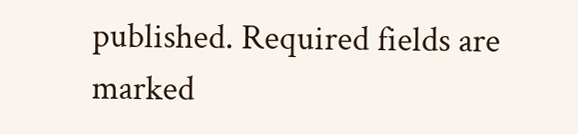published. Required fields are marked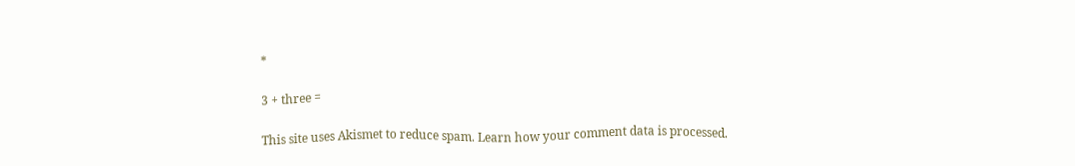*

3 + three =

This site uses Akismet to reduce spam. Learn how your comment data is processed.